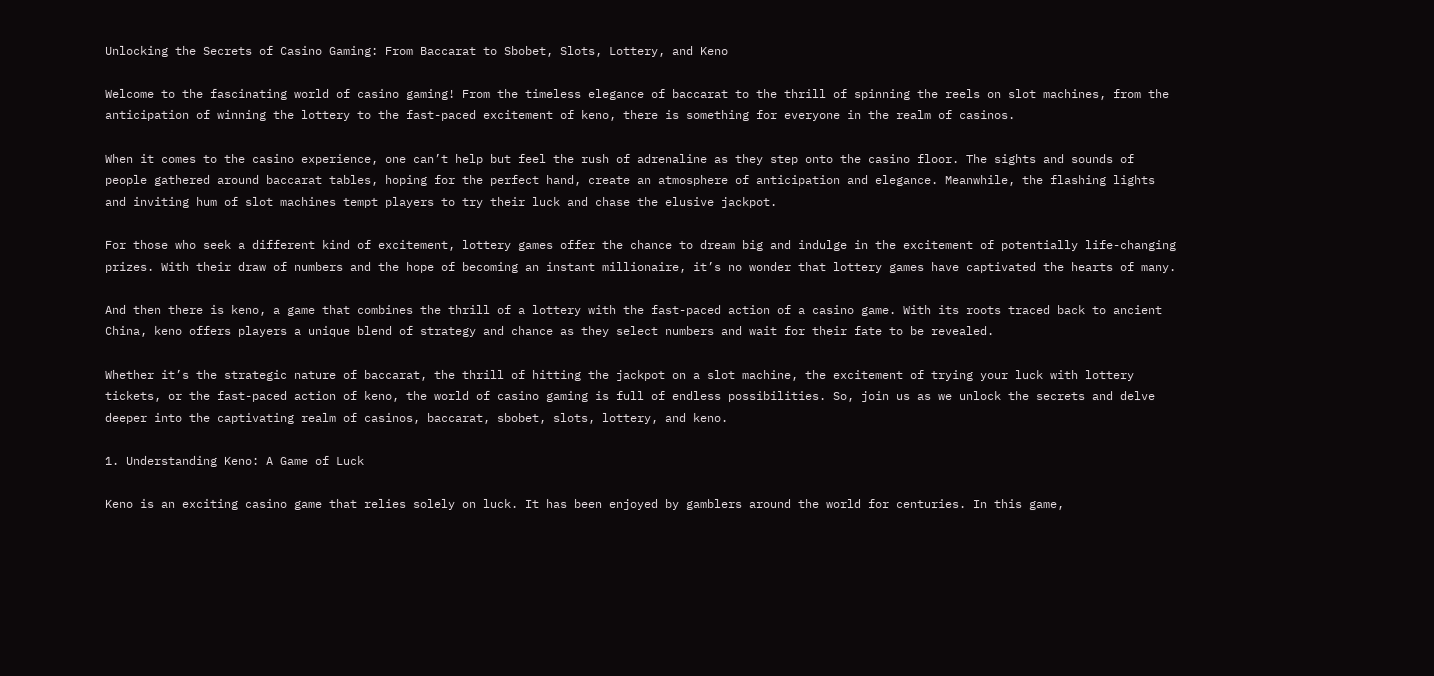Unlocking the Secrets of Casino Gaming: From Baccarat to Sbobet, Slots, Lottery, and Keno

Welcome to the fascinating world of casino gaming! From the timeless elegance of baccarat to the thrill of spinning the reels on slot machines, from the anticipation of winning the lottery to the fast-paced excitement of keno, there is something for everyone in the realm of casinos.

When it comes to the casino experience, one can’t help but feel the rush of adrenaline as they step onto the casino floor. The sights and sounds of people gathered around baccarat tables, hoping for the perfect hand, create an atmosphere of anticipation and elegance. Meanwhile, the flashing lights and inviting hum of slot machines tempt players to try their luck and chase the elusive jackpot.

For those who seek a different kind of excitement, lottery games offer the chance to dream big and indulge in the excitement of potentially life-changing prizes. With their draw of numbers and the hope of becoming an instant millionaire, it’s no wonder that lottery games have captivated the hearts of many.

And then there is keno, a game that combines the thrill of a lottery with the fast-paced action of a casino game. With its roots traced back to ancient China, keno offers players a unique blend of strategy and chance as they select numbers and wait for their fate to be revealed.

Whether it’s the strategic nature of baccarat, the thrill of hitting the jackpot on a slot machine, the excitement of trying your luck with lottery tickets, or the fast-paced action of keno, the world of casino gaming is full of endless possibilities. So, join us as we unlock the secrets and delve deeper into the captivating realm of casinos, baccarat, sbobet, slots, lottery, and keno.

1. Understanding Keno: A Game of Luck

Keno is an exciting casino game that relies solely on luck. It has been enjoyed by gamblers around the world for centuries. In this game,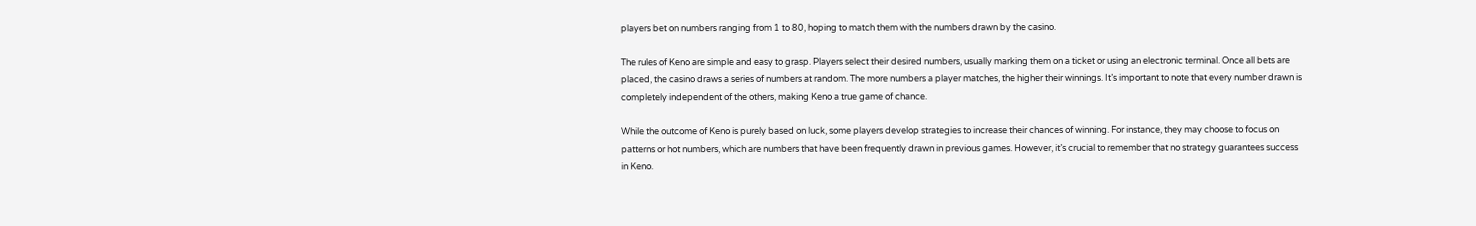players bet on numbers ranging from 1 to 80, hoping to match them with the numbers drawn by the casino.

The rules of Keno are simple and easy to grasp. Players select their desired numbers, usually marking them on a ticket or using an electronic terminal. Once all bets are placed, the casino draws a series of numbers at random. The more numbers a player matches, the higher their winnings. It’s important to note that every number drawn is completely independent of the others, making Keno a true game of chance.

While the outcome of Keno is purely based on luck, some players develop strategies to increase their chances of winning. For instance, they may choose to focus on patterns or hot numbers, which are numbers that have been frequently drawn in previous games. However, it’s crucial to remember that no strategy guarantees success in Keno.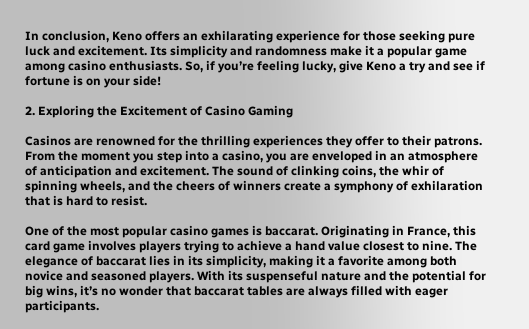In conclusion, Keno offers an exhilarating experience for those seeking pure luck and excitement. Its simplicity and randomness make it a popular game among casino enthusiasts. So, if you’re feeling lucky, give Keno a try and see if fortune is on your side!

2. Exploring the Excitement of Casino Gaming

Casinos are renowned for the thrilling experiences they offer to their patrons. From the moment you step into a casino, you are enveloped in an atmosphere of anticipation and excitement. The sound of clinking coins, the whir of spinning wheels, and the cheers of winners create a symphony of exhilaration that is hard to resist.

One of the most popular casino games is baccarat. Originating in France, this card game involves players trying to achieve a hand value closest to nine. The elegance of baccarat lies in its simplicity, making it a favorite among both novice and seasoned players. With its suspenseful nature and the potential for big wins, it’s no wonder that baccarat tables are always filled with eager participants.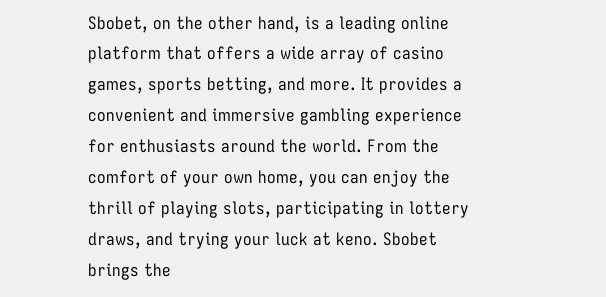Sbobet, on the other hand, is a leading online platform that offers a wide array of casino games, sports betting, and more. It provides a convenient and immersive gambling experience for enthusiasts around the world. From the comfort of your own home, you can enjoy the thrill of playing slots, participating in lottery draws, and trying your luck at keno. Sbobet brings the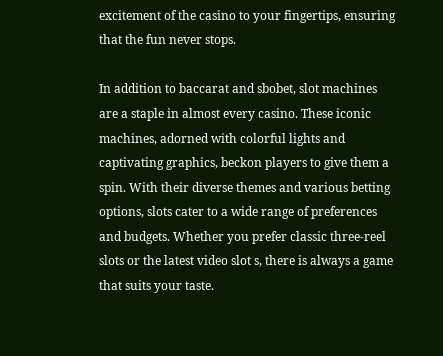excitement of the casino to your fingertips, ensuring that the fun never stops.

In addition to baccarat and sbobet, slot machines are a staple in almost every casino. These iconic machines, adorned with colorful lights and captivating graphics, beckon players to give them a spin. With their diverse themes and various betting options, slots cater to a wide range of preferences and budgets. Whether you prefer classic three-reel slots or the latest video slot s, there is always a game that suits your taste.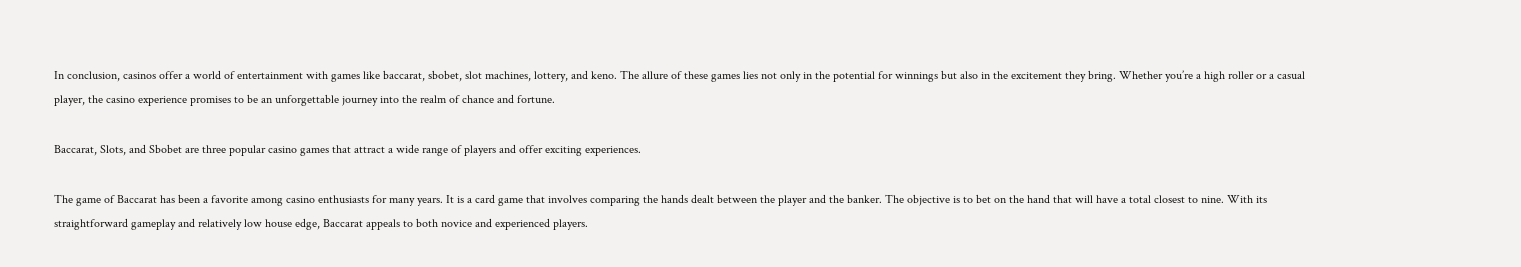In conclusion, casinos offer a world of entertainment with games like baccarat, sbobet, slot machines, lottery, and keno. The allure of these games lies not only in the potential for winnings but also in the excitement they bring. Whether you’re a high roller or a casual player, the casino experience promises to be an unforgettable journey into the realm of chance and fortune.

Baccarat, Slots, and Sbobet are three popular casino games that attract a wide range of players and offer exciting experiences.

The game of Baccarat has been a favorite among casino enthusiasts for many years. It is a card game that involves comparing the hands dealt between the player and the banker. The objective is to bet on the hand that will have a total closest to nine. With its straightforward gameplay and relatively low house edge, Baccarat appeals to both novice and experienced players.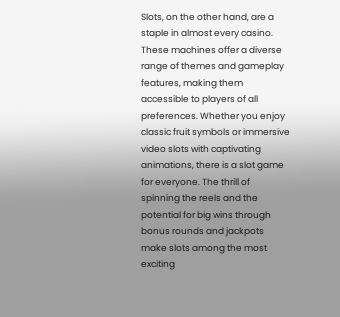Slots, on the other hand, are a staple in almost every casino. These machines offer a diverse range of themes and gameplay features, making them accessible to players of all preferences. Whether you enjoy classic fruit symbols or immersive video slots with captivating animations, there is a slot game for everyone. The thrill of spinning the reels and the potential for big wins through bonus rounds and jackpots make slots among the most exciting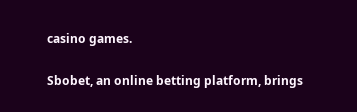casino games.

Sbobet, an online betting platform, brings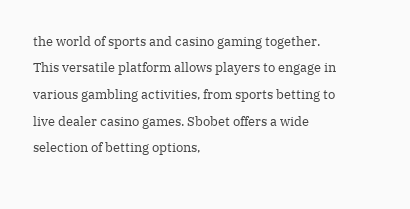the world of sports and casino gaming together. This versatile platform allows players to engage in various gambling activities, from sports betting to live dealer casino games. Sbobet offers a wide selection of betting options,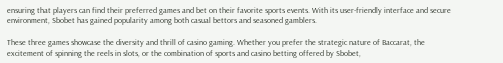ensuring that players can find their preferred games and bet on their favorite sports events. With its user-friendly interface and secure environment, Sbobet has gained popularity among both casual bettors and seasoned gamblers.

These three games showcase the diversity and thrill of casino gaming. Whether you prefer the strategic nature of Baccarat, the excitement of spinning the reels in slots, or the combination of sports and casino betting offered by Sbobet,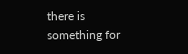there is something for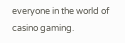everyone in the world of casino gaming.